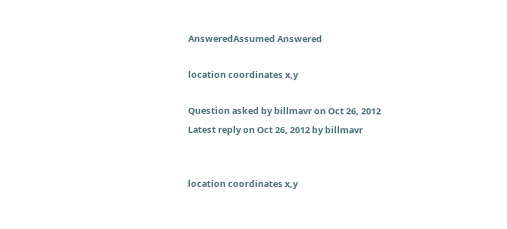AnsweredAssumed Answered

location coordinates x,y

Question asked by billmavr on Oct 26, 2012
Latest reply on Oct 26, 2012 by billmavr


location coordinates x,y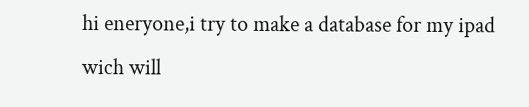hi eneryone,i try to make a database for my ipad wich will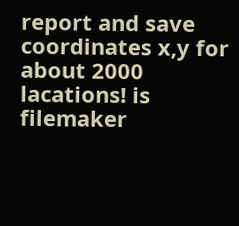report and save coordinates x,y for about 2000 lacations! is filemaker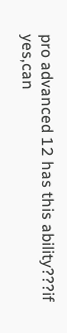pro advanced 12 has this ability???if yes,can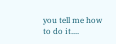you tell me how to do it....